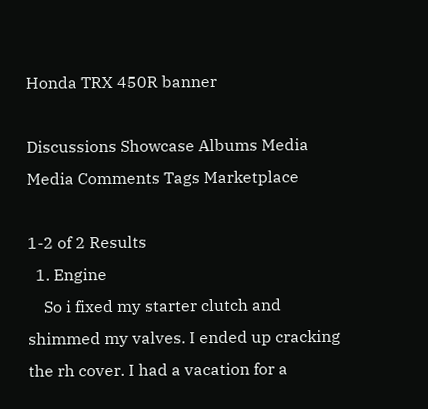Honda TRX 450R banner

Discussions Showcase Albums Media Media Comments Tags Marketplace

1-2 of 2 Results
  1. Engine
    So i fixed my starter clutch and shimmed my valves. I ended up cracking the rh cover. I had a vacation for a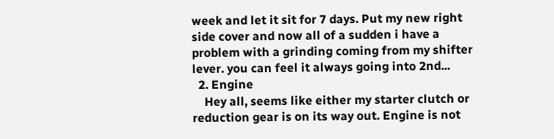week and let it sit for 7 days. Put my new right side cover and now all of a sudden i have a problem with a grinding coming from my shifter lever. you can feel it always going into 2nd...
  2. Engine
    Hey all, seems like either my starter clutch or reduction gear is on its way out. Engine is not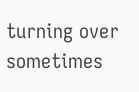turning over sometimes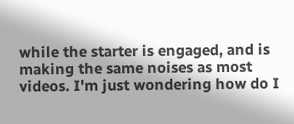while the starter is engaged, and is making the same noises as most videos. I'm just wondering how do I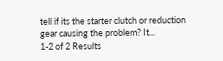tell if its the starter clutch or reduction gear causing the problem? It...
1-2 of 2 Results